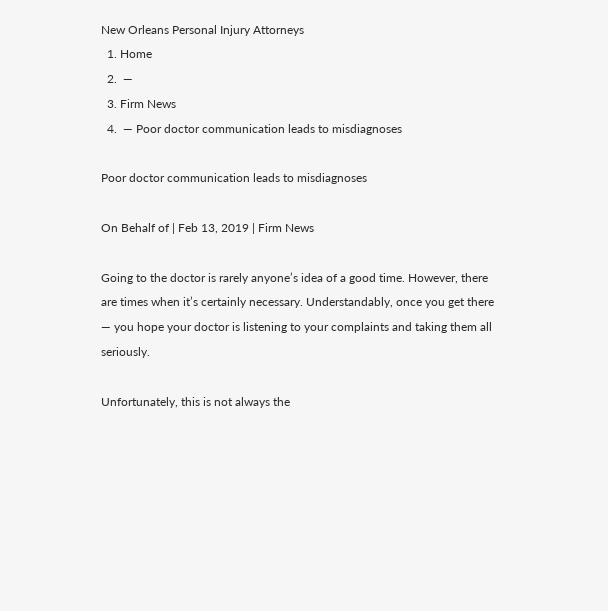New Orleans Personal Injury Attorneys
  1. Home
  2.  —
  3. Firm News
  4.  — Poor doctor communication leads to misdiagnoses

Poor doctor communication leads to misdiagnoses

On Behalf of | Feb 13, 2019 | Firm News

Going to the doctor is rarely anyone’s idea of a good time. However, there are times when it’s certainly necessary. Understandably, once you get there — you hope your doctor is listening to your complaints and taking them all seriously.

Unfortunately, this is not always the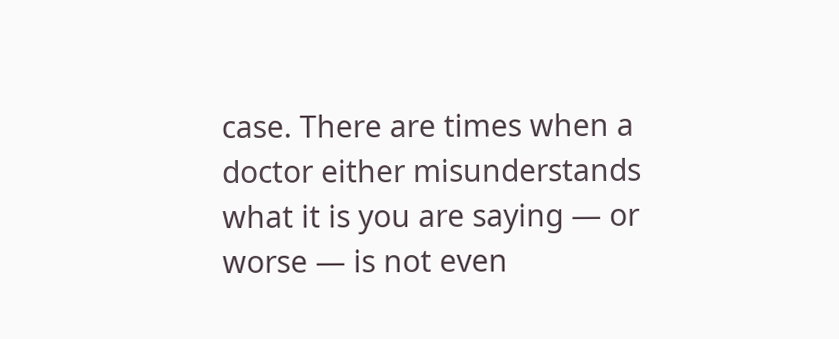case. There are times when a doctor either misunderstands what it is you are saying — or worse — is not even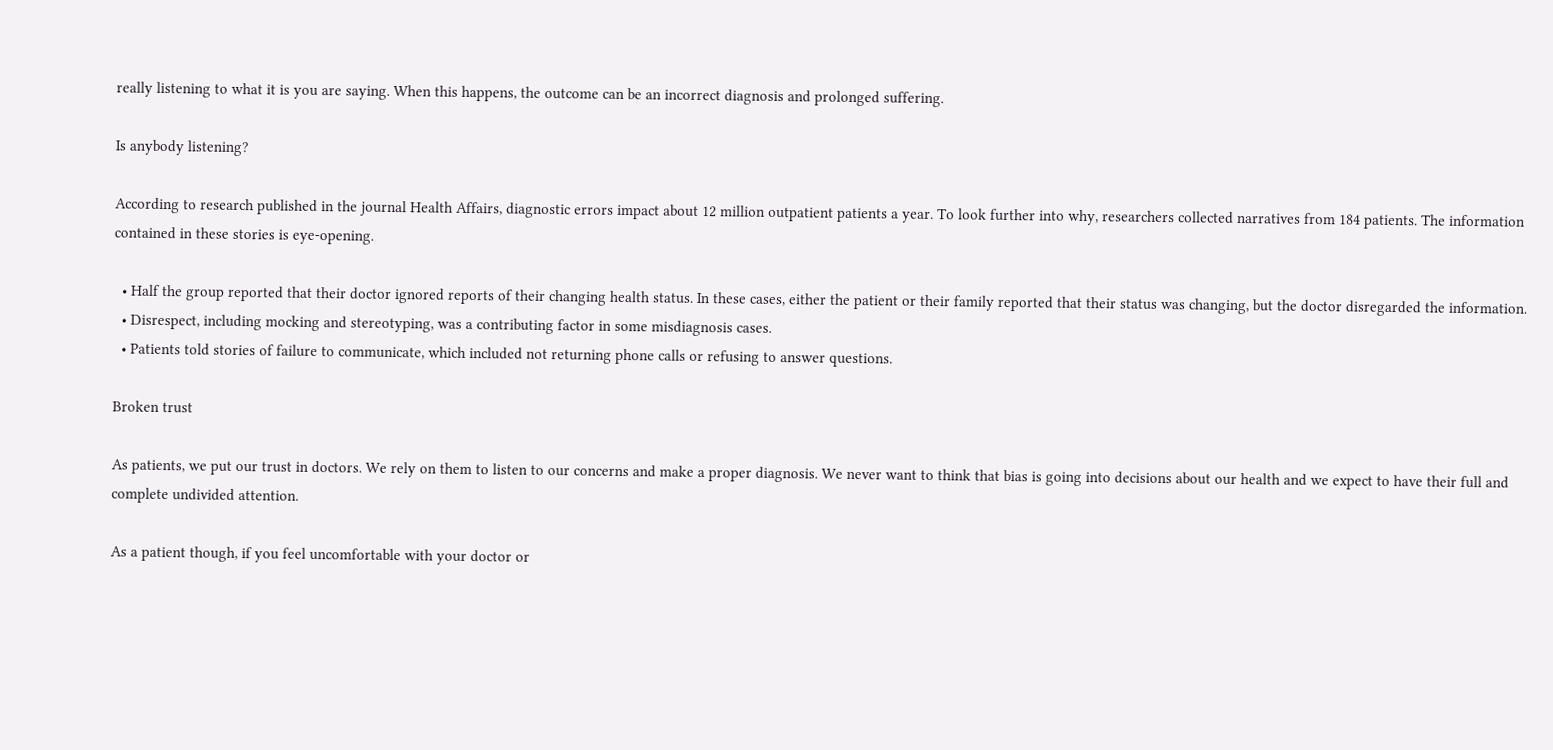really listening to what it is you are saying. When this happens, the outcome can be an incorrect diagnosis and prolonged suffering.

Is anybody listening?

According to research published in the journal Health Affairs, diagnostic errors impact about 12 million outpatient patients a year. To look further into why, researchers collected narratives from 184 patients. The information contained in these stories is eye-opening.

  • Half the group reported that their doctor ignored reports of their changing health status. In these cases, either the patient or their family reported that their status was changing, but the doctor disregarded the information.
  • Disrespect, including mocking and stereotyping, was a contributing factor in some misdiagnosis cases.
  • Patients told stories of failure to communicate, which included not returning phone calls or refusing to answer questions.

Broken trust

As patients, we put our trust in doctors. We rely on them to listen to our concerns and make a proper diagnosis. We never want to think that bias is going into decisions about our health and we expect to have their full and complete undivided attention.

As a patient though, if you feel uncomfortable with your doctor or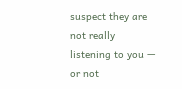suspect they are not really listening to you — or not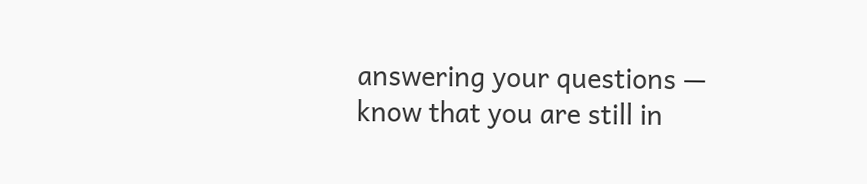answering your questions — know that you are still in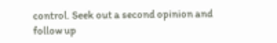control. Seek out a second opinion and follow up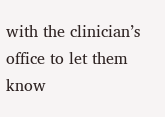with the clinician’s office to let them know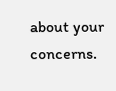about your concerns.